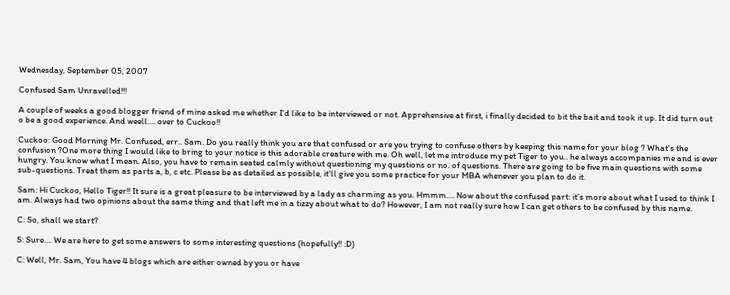Wednesday, September 05, 2007

Confused Sam Unravelled!!!

A couple of weeks a good blogger friend of mine asked me whether I'd like to be interviewed or not. Apprehensive at first, i finally decided to bit the bait and took it up. It did turn out o be a good experience. And weell.... over to Cuckoo!!

Cuckoo: Good Morning Mr. Confused, err.. Sam. Do you really think you are that confused or are you trying to confuse others by keeping this name for your blog ? What's the confusion ?One more thing I would like to bring to your notice is this adorable creature with me. Oh well, let me introduce my pet Tiger to you.. he always accompanies me and is ever hungry. You know what I mean. Also, you have to remain seated calmly without questioning my questions or no. of questions. There are going to be five main questions with some sub-questions. Treat them as parts a, b, c etc. Please be as detailed as possible, it'll give you some practice for your MBA whenever you plan to do it.

Sam: Hi Cuckoo, Hello Tiger!! It sure is a great pleasure to be interviewed by a lady as charming as you. Hmmm…. Now about the confused part: it’s more about what I used to think I am. Always had two opinions about the same thing and that left me in a tizzy about what to do? However, I am not really sure how I can get others to be confused by this name.

C: So, shall we start?

S: Sure…. We are here to get some answers to some interesting questions (hopefully!! :D)

C: Well, Mr. Sam, You have 4 blogs which are either owned by you or have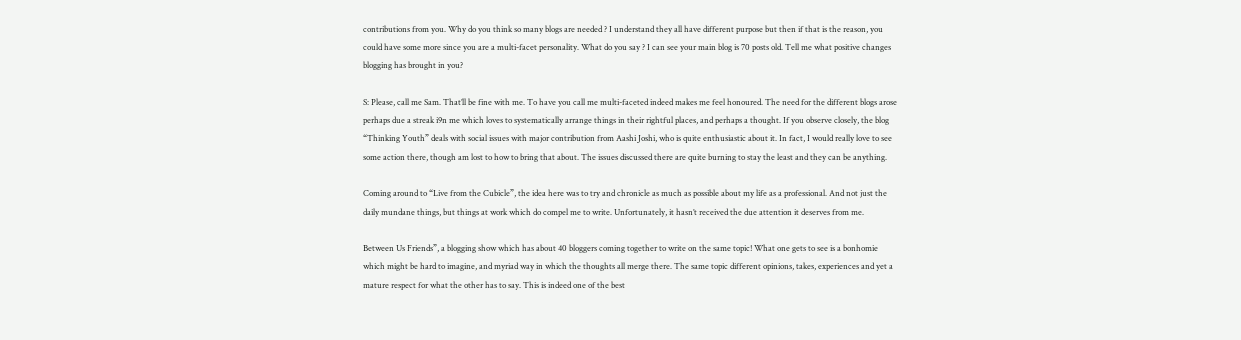contributions from you. Why do you think so many blogs are needed ? I understand they all have different purpose but then if that is the reason, you could have some more since you are a multi-facet personality. What do you say ? I can see your main blog is 70 posts old. Tell me what positive changes blogging has brought in you?

S: Please, call me Sam. That’ll be fine with me. To have you call me multi-faceted indeed makes me feel honoured. The need for the different blogs arose perhaps due a streak i9n me which loves to systematically arrange things in their rightful places, and perhaps a thought. If you observe closely, the blog “Thinking Youth” deals with social issues with major contribution from Aashi Joshi, who is quite enthusiastic about it. In fact, I would really love to see some action there, though am lost to how to bring that about. The issues discussed there are quite burning to stay the least and they can be anything.

Coming around to “Live from the Cubicle”, the idea here was to try and chronicle as much as possible about my life as a professional. And not just the daily mundane things, but things at work which do compel me to write. Unfortunately, it hasn’t received the due attention it deserves from me.

Between Us Friends”, a blogging show which has about 40 bloggers coming together to write on the same topic! What one gets to see is a bonhomie which might be hard to imagine, and myriad way in which the thoughts all merge there. The same topic different opinions, takes, experiences and yet a mature respect for what the other has to say. This is indeed one of the best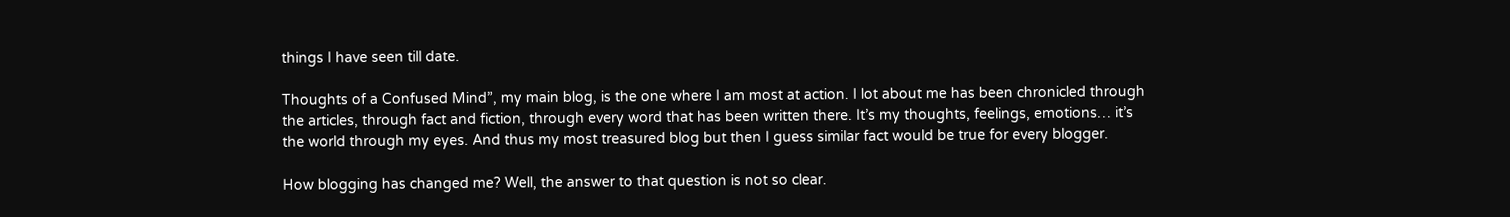things I have seen till date.

Thoughts of a Confused Mind”, my main blog, is the one where I am most at action. I lot about me has been chronicled through the articles, through fact and fiction, through every word that has been written there. It’s my thoughts, feelings, emotions… it’s the world through my eyes. And thus my most treasured blog but then I guess similar fact would be true for every blogger.

How blogging has changed me? Well, the answer to that question is not so clear.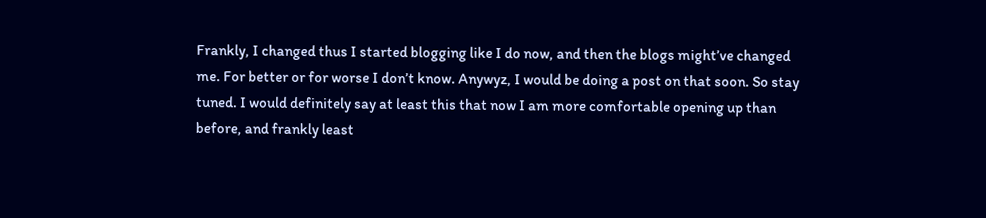Frankly, I changed thus I started blogging like I do now, and then the blogs might’ve changed me. For better or for worse I don’t know. Anywyz, I would be doing a post on that soon. So stay tuned. I would definitely say at least this that now I am more comfortable opening up than before, and frankly least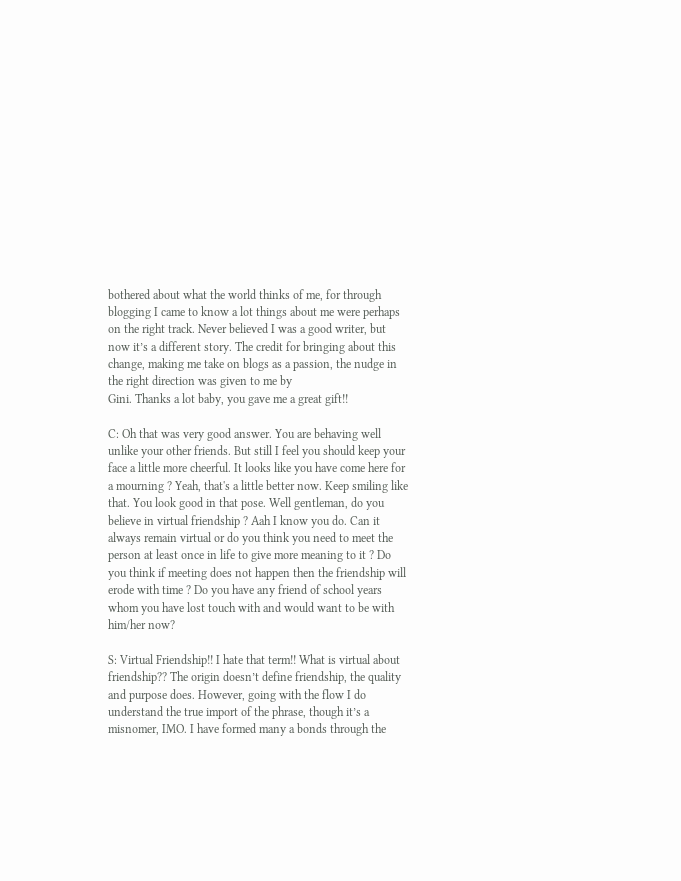bothered about what the world thinks of me, for through blogging I came to know a lot things about me were perhaps on the right track. Never believed I was a good writer, but now it’s a different story. The credit for bringing about this change, making me take on blogs as a passion, the nudge in the right direction was given to me by
Gini. Thanks a lot baby, you gave me a great gift!!

C: Oh that was very good answer. You are behaving well unlike your other friends. But still I feel you should keep your face a little more cheerful. It looks like you have come here for a mourning ? Yeah, that's a little better now. Keep smiling like that. You look good in that pose. Well gentleman, do you believe in virtual friendship ? Aah I know you do. Can it always remain virtual or do you think you need to meet the person at least once in life to give more meaning to it ? Do you think if meeting does not happen then the friendship will erode with time ? Do you have any friend of school years whom you have lost touch with and would want to be with him/her now?

S: Virtual Friendship!! I hate that term!! What is virtual about friendship?? The origin doesn’t define friendship, the quality and purpose does. However, going with the flow I do understand the true import of the phrase, though it’s a misnomer, IMO. I have formed many a bonds through the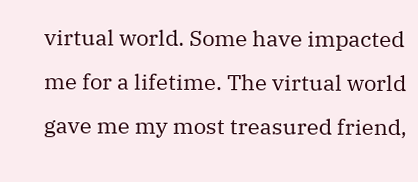virtual world. Some have impacted me for a lifetime. The virtual world gave me my most treasured friend,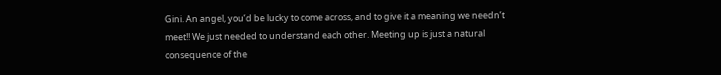Gini. An angel, you’d be lucky to come across, and to give it a meaning we needn’t meet!! We just needed to understand each other. Meeting up is just a natural consequence of the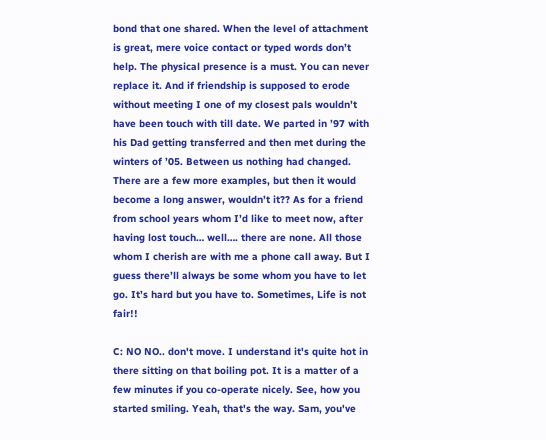bond that one shared. When the level of attachment is great, mere voice contact or typed words don’t help. The physical presence is a must. You can never replace it. And if friendship is supposed to erode without meeting I one of my closest pals wouldn’t have been touch with till date. We parted in ’97 with his Dad getting transferred and then met during the winters of ’05. Between us nothing had changed. There are a few more examples, but then it would become a long answer, wouldn’t it?? As for a friend from school years whom I’d like to meet now, after having lost touch… well…. there are none. All those whom I cherish are with me a phone call away. But I guess there’ll always be some whom you have to let go. It’s hard but you have to. Sometimes, Life is not fair!!

C: NO NO.. don't move. I understand it's quite hot in there sitting on that boiling pot. It is a matter of a few minutes if you co-operate nicely. See, how you started smiling. Yeah, that's the way. Sam, you've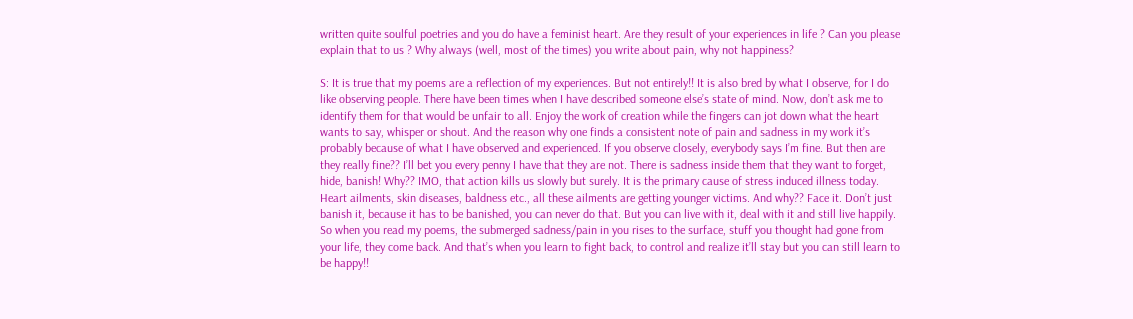written quite soulful poetries and you do have a feminist heart. Are they result of your experiences in life ? Can you please explain that to us ? Why always (well, most of the times) you write about pain, why not happiness?

S: It is true that my poems are a reflection of my experiences. But not entirely!! It is also bred by what I observe, for I do like observing people. There have been times when I have described someone else’s state of mind. Now, don’t ask me to identify them for that would be unfair to all. Enjoy the work of creation while the fingers can jot down what the heart wants to say, whisper or shout. And the reason why one finds a consistent note of pain and sadness in my work it’s probably because of what I have observed and experienced. If you observe closely, everybody says I’m fine. But then are they really fine?? I’ll bet you every penny I have that they are not. There is sadness inside them that they want to forget, hide, banish! Why?? IMO, that action kills us slowly but surely. It is the primary cause of stress induced illness today. Heart ailments, skin diseases, baldness etc., all these ailments are getting younger victims. And why?? Face it. Don’t just banish it, because it has to be banished, you can never do that. But you can live with it, deal with it and still live happily. So when you read my poems, the submerged sadness/pain in you rises to the surface, stuff you thought had gone from your life, they come back. And that’s when you learn to fight back, to control and realize it’ll stay but you can still learn to be happy!!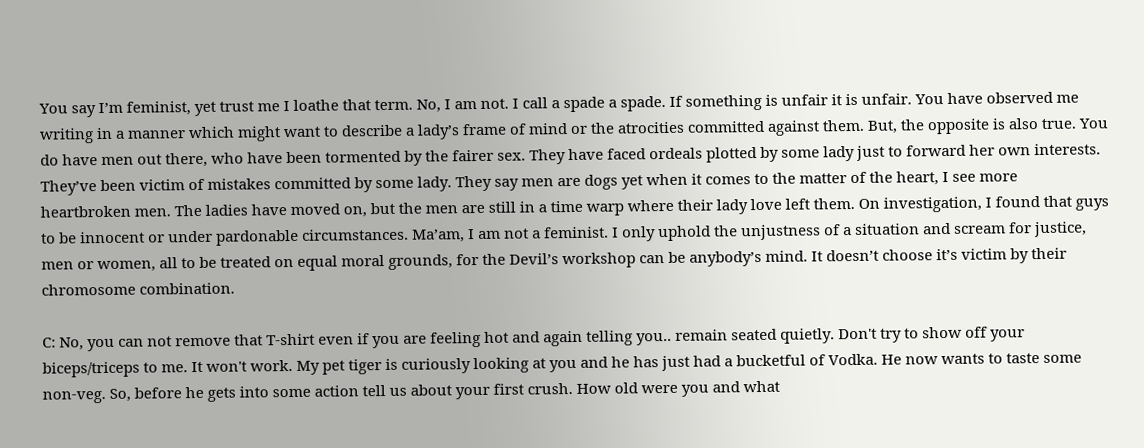You say I’m feminist, yet trust me I loathe that term. No, I am not. I call a spade a spade. If something is unfair it is unfair. You have observed me writing in a manner which might want to describe a lady’s frame of mind or the atrocities committed against them. But, the opposite is also true. You do have men out there, who have been tormented by the fairer sex. They have faced ordeals plotted by some lady just to forward her own interests. They’ve been victim of mistakes committed by some lady. They say men are dogs yet when it comes to the matter of the heart, I see more heartbroken men. The ladies have moved on, but the men are still in a time warp where their lady love left them. On investigation, I found that guys to be innocent or under pardonable circumstances. Ma’am, I am not a feminist. I only uphold the unjustness of a situation and scream for justice, men or women, all to be treated on equal moral grounds, for the Devil’s workshop can be anybody’s mind. It doesn’t choose it’s victim by their chromosome combination.

C: No, you can not remove that T-shirt even if you are feeling hot and again telling you.. remain seated quietly. Don't try to show off your biceps/triceps to me. It won't work. My pet tiger is curiously looking at you and he has just had a bucketful of Vodka. He now wants to taste some non-veg. So, before he gets into some action tell us about your first crush. How old were you and what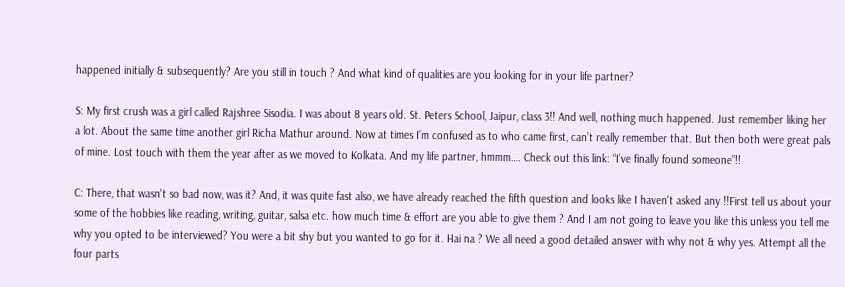happened initially & subsequently? Are you still in touch ? And what kind of qualities are you looking for in your life partner?

S: My first crush was a girl called Rajshree Sisodia. I was about 8 years old. St. Peters School, Jaipur, class 3!! And well, nothing much happened. Just remember liking her a lot. About the same time another girl Richa Mathur around. Now at times I’m confused as to who came first, can’t really remember that. But then both were great pals of mine. Lost touch with them the year after as we moved to Kolkata. And my life partner, hmmm…. Check out this link: “I’ve finally found someone”!!

C: There, that wasn't so bad now, was it? And, it was quite fast also, we have already reached the fifth question and looks like I haven't asked any !!First tell us about your some of the hobbies like reading, writing, guitar, salsa etc. how much time & effort are you able to give them ? And I am not going to leave you like this unless you tell me why you opted to be interviewed? You were a bit shy but you wanted to go for it. Hai na ? We all need a good detailed answer with why not & why yes. Attempt all the four parts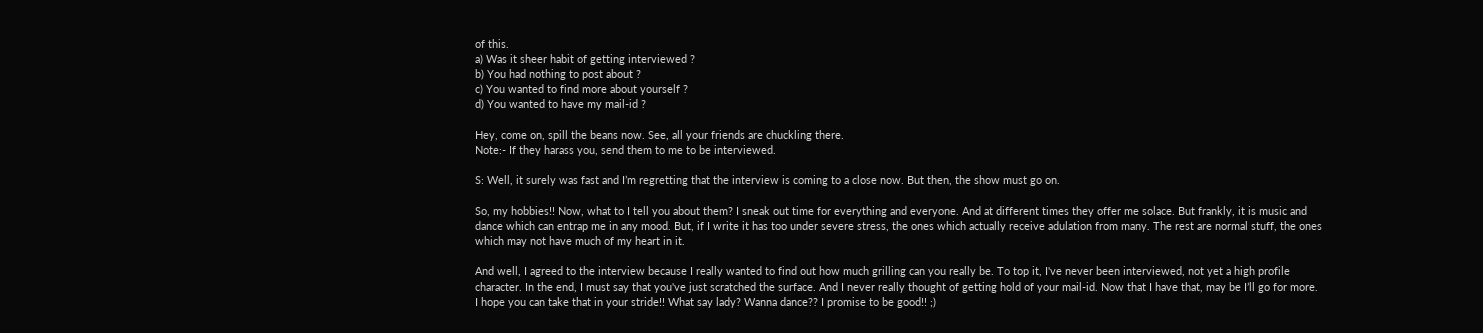of this.
a) Was it sheer habit of getting interviewed ?
b) You had nothing to post about ?
c) You wanted to find more about yourself ?
d) You wanted to have my mail-id ?

Hey, come on, spill the beans now. See, all your friends are chuckling there.
Note:- If they harass you, send them to me to be interviewed.

S: Well, it surely was fast and I’m regretting that the interview is coming to a close now. But then, the show must go on.

So, my hobbies!! Now, what to I tell you about them? I sneak out time for everything and everyone. And at different times they offer me solace. But frankly, it is music and dance which can entrap me in any mood. But, if I write it has too under severe stress, the ones which actually receive adulation from many. The rest are normal stuff, the ones which may not have much of my heart in it.

And well, I agreed to the interview because I really wanted to find out how much grilling can you really be. To top it, I've never been interviewed, not yet a high profile character. In the end, I must say that you've just scratched the surface. And I never really thought of getting hold of your mail-id. Now that I have that, may be I’ll go for more. I hope you can take that in your stride!! What say lady? Wanna dance?? I promise to be good!! ;)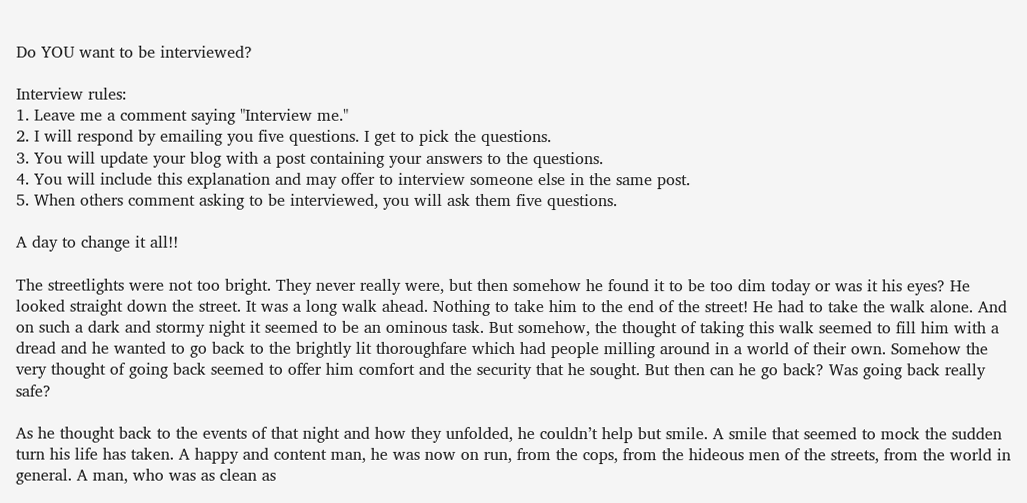Do YOU want to be interviewed?

Interview rules:
1. Leave me a comment saying "Interview me."
2. I will respond by emailing you five questions. I get to pick the questions.
3. You will update your blog with a post containing your answers to the questions.
4. You will include this explanation and may offer to interview someone else in the same post.
5. When others comment asking to be interviewed, you will ask them five questions.

A day to change it all!!

The streetlights were not too bright. They never really were, but then somehow he found it to be too dim today or was it his eyes? He looked straight down the street. It was a long walk ahead. Nothing to take him to the end of the street! He had to take the walk alone. And on such a dark and stormy night it seemed to be an ominous task. But somehow, the thought of taking this walk seemed to fill him with a dread and he wanted to go back to the brightly lit thoroughfare which had people milling around in a world of their own. Somehow the very thought of going back seemed to offer him comfort and the security that he sought. But then can he go back? Was going back really safe?

As he thought back to the events of that night and how they unfolded, he couldn’t help but smile. A smile that seemed to mock the sudden turn his life has taken. A happy and content man, he was now on run, from the cops, from the hideous men of the streets, from the world in general. A man, who was as clean as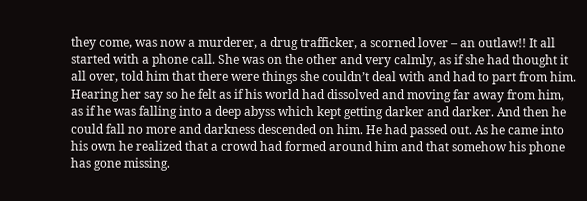they come, was now a murderer, a drug trafficker, a scorned lover – an outlaw!! It all started with a phone call. She was on the other and very calmly, as if she had thought it all over, told him that there were things she couldn’t deal with and had to part from him. Hearing her say so he felt as if his world had dissolved and moving far away from him, as if he was falling into a deep abyss which kept getting darker and darker. And then he could fall no more and darkness descended on him. He had passed out. As he came into his own he realized that a crowd had formed around him and that somehow his phone has gone missing.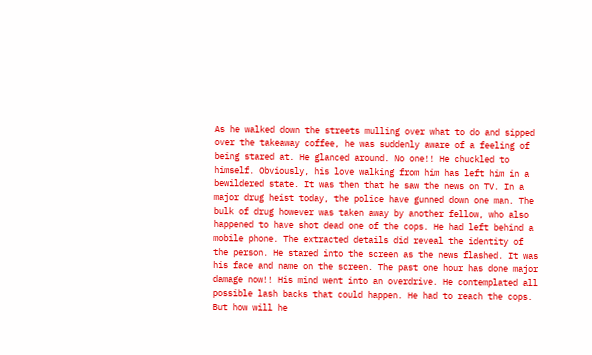As he walked down the streets mulling over what to do and sipped over the takeaway coffee, he was suddenly aware of a feeling of being stared at. He glanced around. No one!! He chuckled to himself. Obviously, his love walking from him has left him in a bewildered state. It was then that he saw the news on TV. In a major drug heist today, the police have gunned down one man. The bulk of drug however was taken away by another fellow, who also happened to have shot dead one of the cops. He had left behind a mobile phone. The extracted details did reveal the identity of the person. He stared into the screen as the news flashed. It was his face and name on the screen. The past one hour has done major damage now!! His mind went into an overdrive. He contemplated all possible lash backs that could happen. He had to reach the cops. But how will he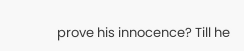prove his innocence? Till he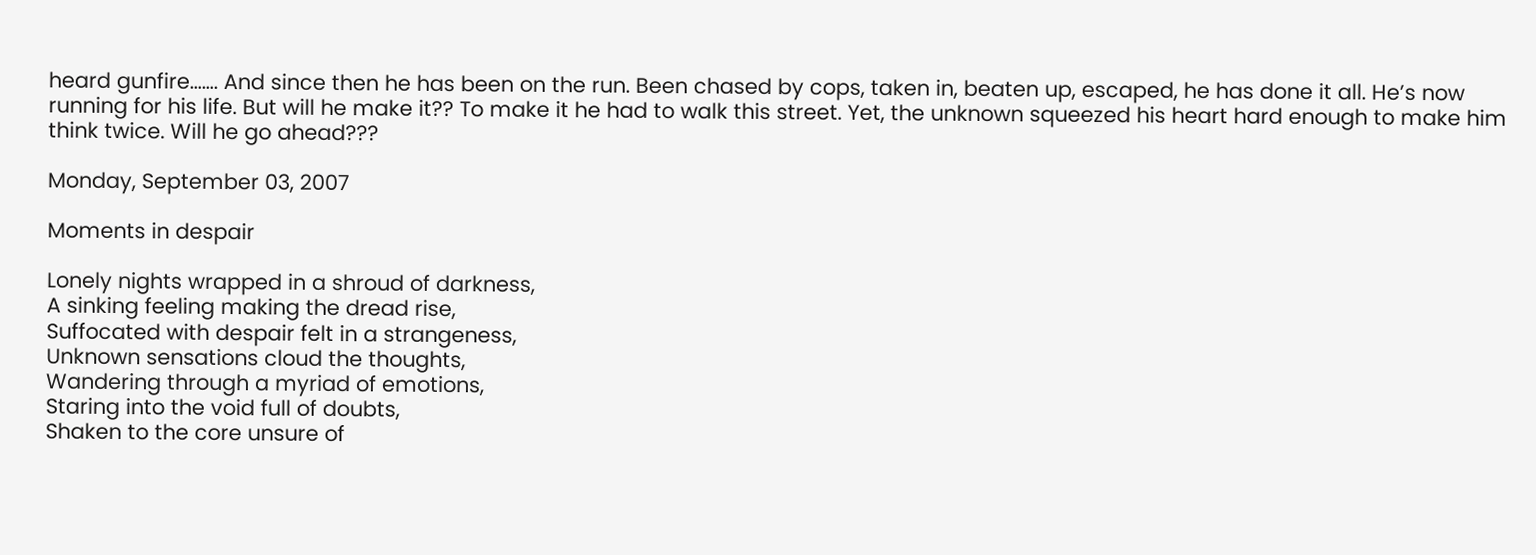heard gunfire……. And since then he has been on the run. Been chased by cops, taken in, beaten up, escaped, he has done it all. He’s now running for his life. But will he make it?? To make it he had to walk this street. Yet, the unknown squeezed his heart hard enough to make him think twice. Will he go ahead???

Monday, September 03, 2007

Moments in despair

Lonely nights wrapped in a shroud of darkness,
A sinking feeling making the dread rise,
Suffocated with despair felt in a strangeness,
Unknown sensations cloud the thoughts,
Wandering through a myriad of emotions,
Staring into the void full of doubts,
Shaken to the core unsure of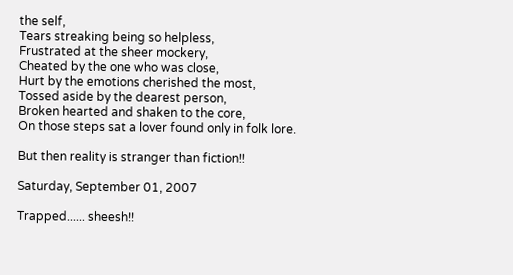the self,
Tears streaking being so helpless,
Frustrated at the sheer mockery,
Cheated by the one who was close,
Hurt by the emotions cherished the most,
Tossed aside by the dearest person,
Broken hearted and shaken to the core,
On those steps sat a lover found only in folk lore.

But then reality is stranger than fiction!!

Saturday, September 01, 2007

Trapped...... sheesh!!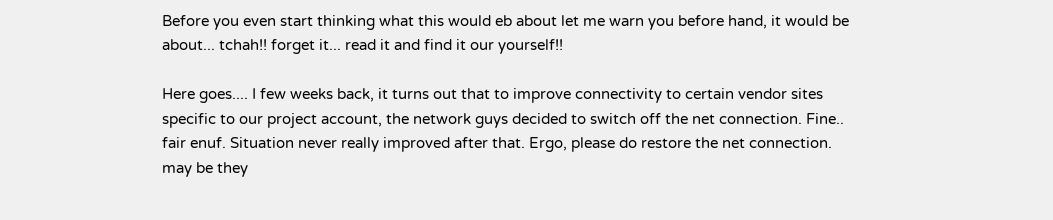Before you even start thinking what this would eb about let me warn you before hand, it would be about... tchah!! forget it... read it and find it our yourself!!

Here goes.... I few weeks back, it turns out that to improve connectivity to certain vendor sites specific to our project account, the network guys decided to switch off the net connection. Fine.. fair enuf. Situation never really improved after that. Ergo, please do restore the net connection. may be they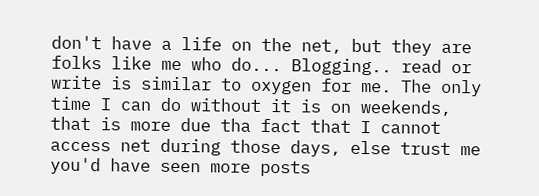don't have a life on the net, but they are folks like me who do... Blogging.. read or write is similar to oxygen for me. The only time I can do without it is on weekends, that is more due tha fact that I cannot access net during those days, else trust me you'd have seen more posts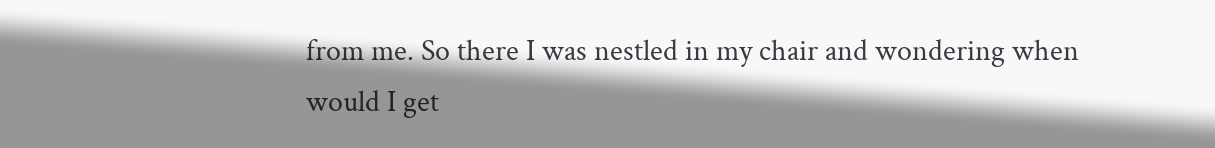from me. So there I was nestled in my chair and wondering when would I get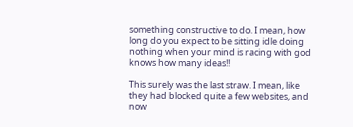something constructive to do. I mean, how long do you expect to be sitting idle doing nothing when your mind is racing with god knows how many ideas!!

This surely was the last straw. I mean, like they had blocked quite a few websites, and now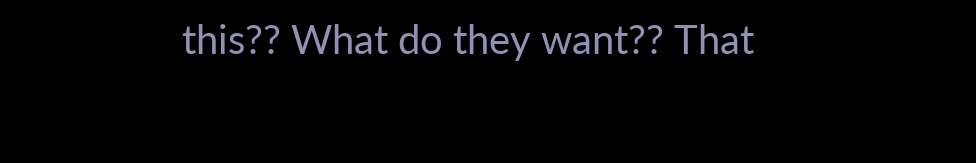this?? What do they want?? That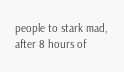people to stark mad, after 8 hours of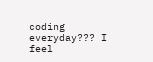coding everyday??? I feel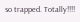so trapped. Totally!!!!